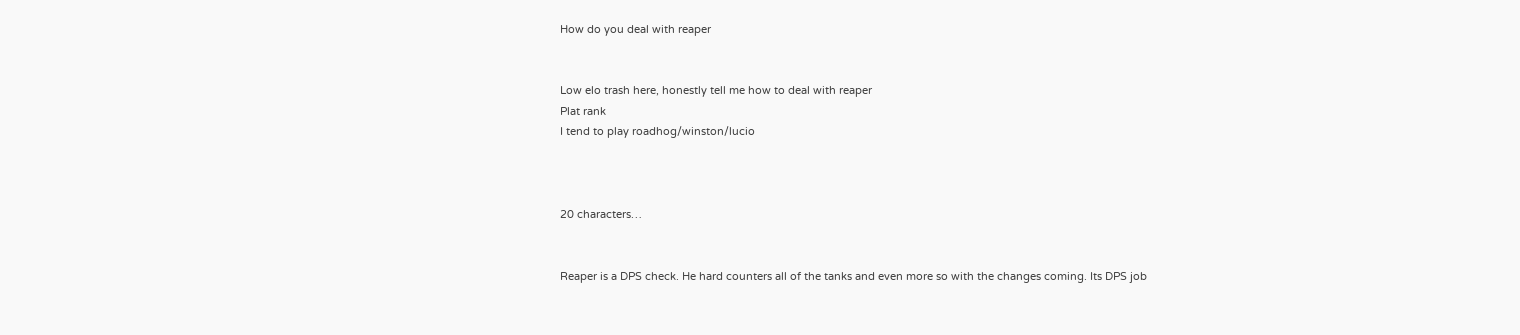How do you deal with reaper


Low elo trash here, honestly tell me how to deal with reaper
Plat rank
I tend to play roadhog/winston/lucio



20 characters…


Reaper is a DPS check. He hard counters all of the tanks and even more so with the changes coming. Its DPS job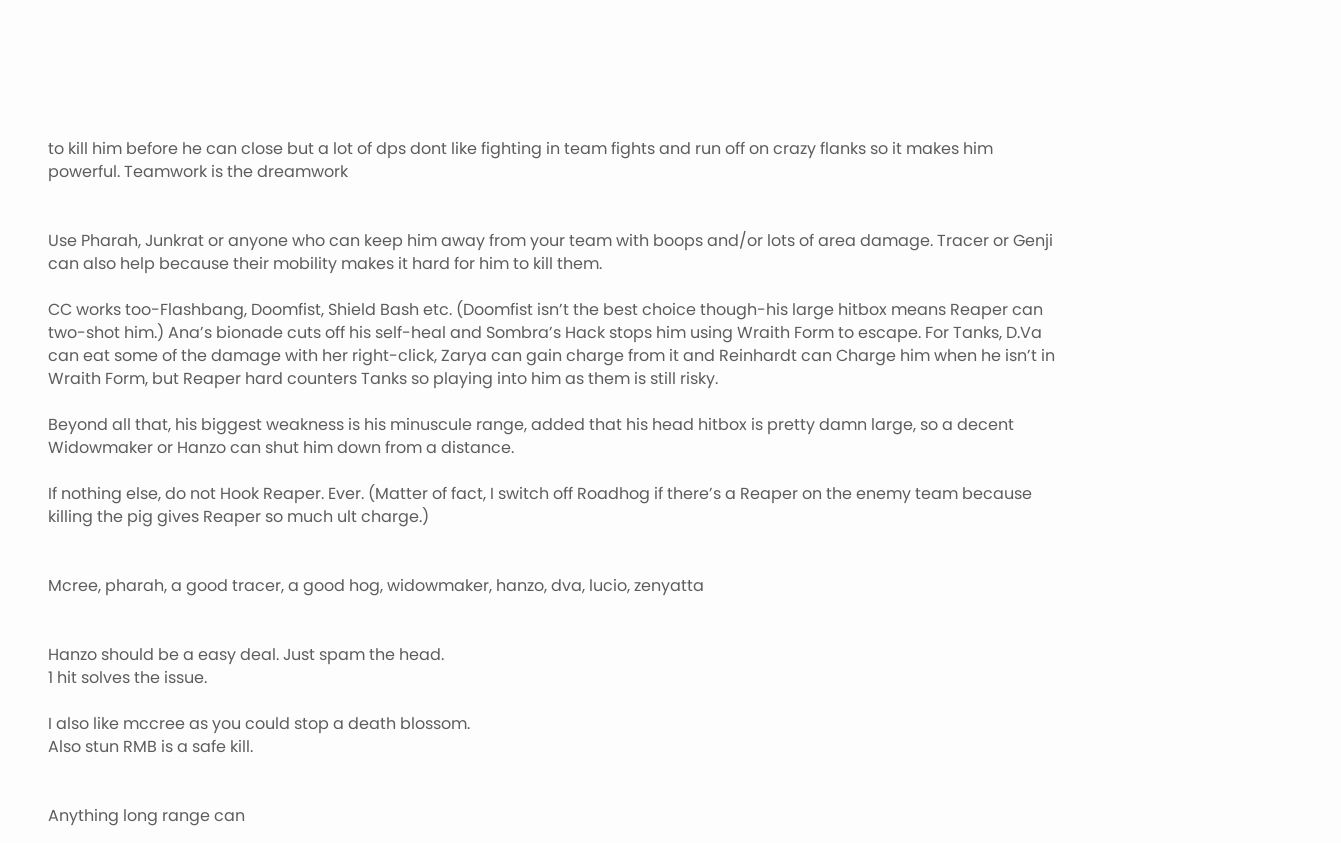to kill him before he can close but a lot of dps dont like fighting in team fights and run off on crazy flanks so it makes him powerful. Teamwork is the dreamwork


Use Pharah, Junkrat or anyone who can keep him away from your team with boops and/or lots of area damage. Tracer or Genji can also help because their mobility makes it hard for him to kill them.

CC works too-Flashbang, Doomfist, Shield Bash etc. (Doomfist isn’t the best choice though-his large hitbox means Reaper can two-shot him.) Ana’s bionade cuts off his self-heal and Sombra’s Hack stops him using Wraith Form to escape. For Tanks, D.Va can eat some of the damage with her right-click, Zarya can gain charge from it and Reinhardt can Charge him when he isn’t in Wraith Form, but Reaper hard counters Tanks so playing into him as them is still risky.

Beyond all that, his biggest weakness is his minuscule range, added that his head hitbox is pretty damn large, so a decent Widowmaker or Hanzo can shut him down from a distance.

If nothing else, do not Hook Reaper. Ever. (Matter of fact, I switch off Roadhog if there’s a Reaper on the enemy team because killing the pig gives Reaper so much ult charge.)


Mcree, pharah, a good tracer, a good hog, widowmaker, hanzo, dva, lucio, zenyatta


Hanzo should be a easy deal. Just spam the head.
1 hit solves the issue.

I also like mccree as you could stop a death blossom.
Also stun RMB is a safe kill.


Anything long range can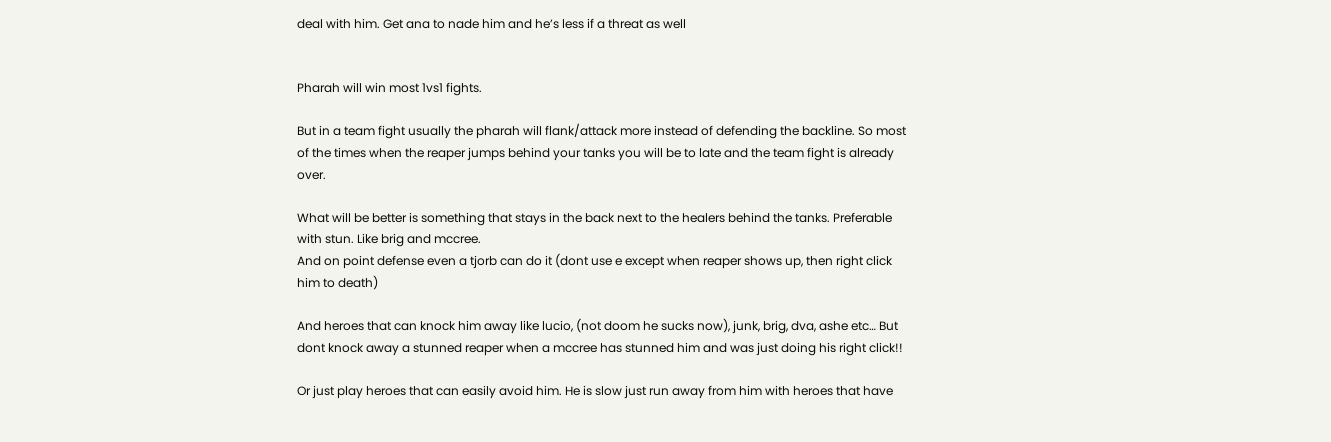deal with him. Get ana to nade him and he’s less if a threat as well


Pharah will win most 1vs1 fights.

But in a team fight usually the pharah will flank/attack more instead of defending the backline. So most of the times when the reaper jumps behind your tanks you will be to late and the team fight is already over.

What will be better is something that stays in the back next to the healers behind the tanks. Preferable with stun. Like brig and mccree.
And on point defense even a tjorb can do it (dont use e except when reaper shows up, then right click him to death)

And heroes that can knock him away like lucio, (not doom he sucks now), junk, brig, dva, ashe etc… But dont knock away a stunned reaper when a mccree has stunned him and was just doing his right click!!

Or just play heroes that can easily avoid him. He is slow just run away from him with heroes that have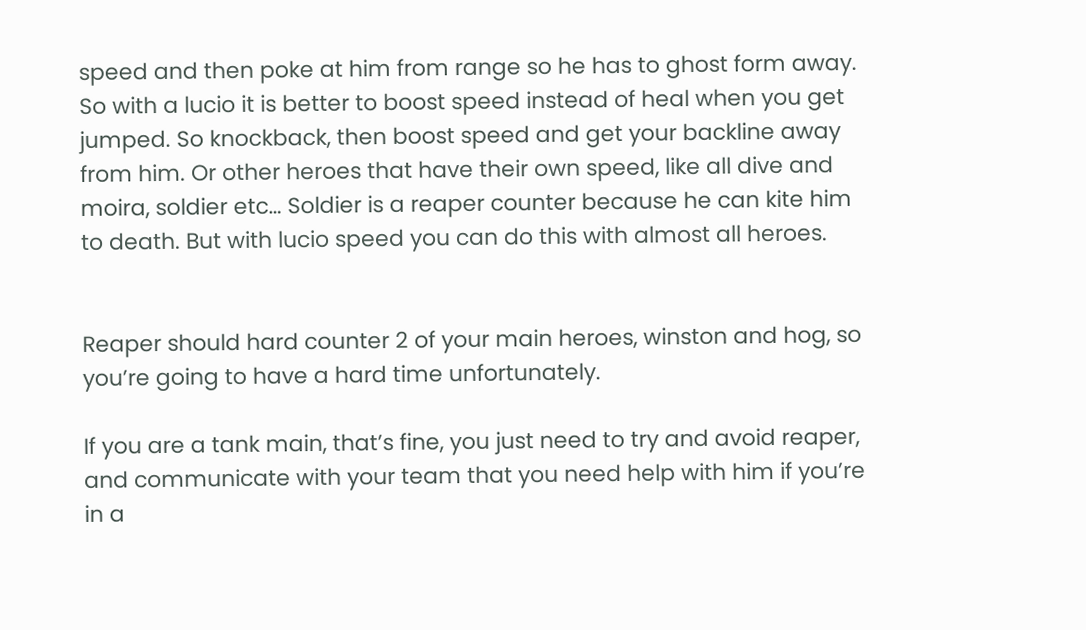speed and then poke at him from range so he has to ghost form away. So with a lucio it is better to boost speed instead of heal when you get jumped. So knockback, then boost speed and get your backline away from him. Or other heroes that have their own speed, like all dive and moira, soldier etc… Soldier is a reaper counter because he can kite him to death. But with lucio speed you can do this with almost all heroes.


Reaper should hard counter 2 of your main heroes, winston and hog, so you’re going to have a hard time unfortunately.

If you are a tank main, that’s fine, you just need to try and avoid reaper, and communicate with your team that you need help with him if you’re in a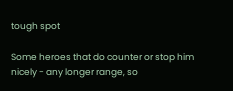tough spot

Some heroes that do counter or stop him nicely - any longer range, so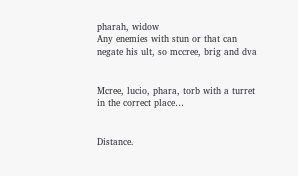pharah, widow
Any enemies with stun or that can negate his ult, so mccree, brig and dva


Mcree, lucio, phara, torb with a turret in the correct place…


Distance.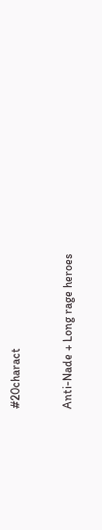#20charact


Anti-Nade + Long rage heroes